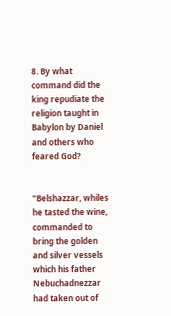8. By what command did the king repudiate the religion taught in Babylon by Daniel and others who feared God?


"Belshazzar, whiles he tasted the wine, commanded to bring the golden and silver vessels which his father
Nebuchadnezzar had taken out of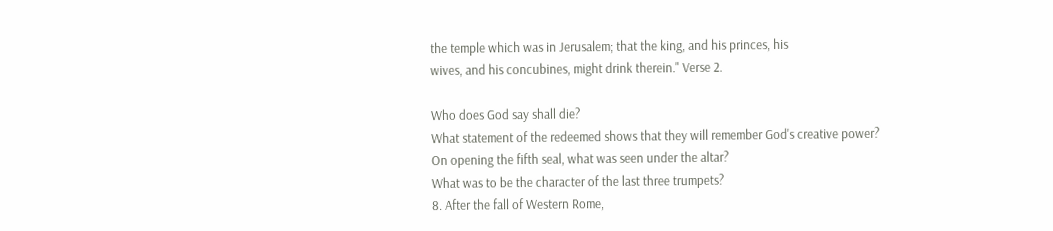the temple which was in Jerusalem; that the king, and his princes, his
wives, and his concubines, might drink therein." Verse 2.

Who does God say shall die?
What statement of the redeemed shows that they will remember God's creative power?
On opening the fifth seal, what was seen under the altar?
What was to be the character of the last three trumpets?
8. After the fall of Western Rome,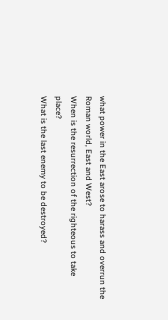what power in the East arose to harass and overrun the Roman world, East and West?
When is the resurrection of the righteous to take place?
What is the last enemy to be destroyed?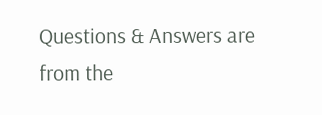Questions & Answers are from the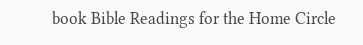book Bible Readings for the Home Circle